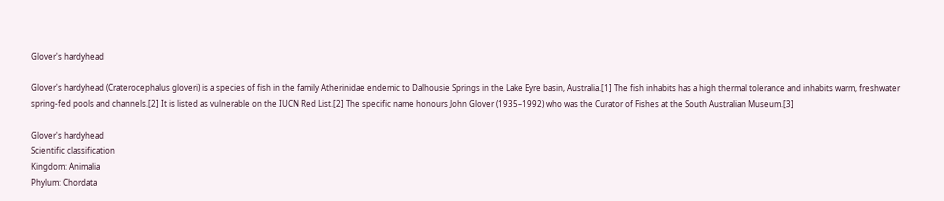Glover's hardyhead

Glover's hardyhead (Craterocephalus gloveri) is a species of fish in the family Atherinidae endemic to Dalhousie Springs in the Lake Eyre basin, Australia.[1] The fish inhabits has a high thermal tolerance and inhabits warm, freshwater spring-fed pools and channels.[2] It is listed as vulnerable on the IUCN Red List.[2] The specific name honours John Glover (1935–1992) who was the Curator of Fishes at the South Australian Museum.[3]

Glover's hardyhead
Scientific classification
Kingdom: Animalia
Phylum: Chordata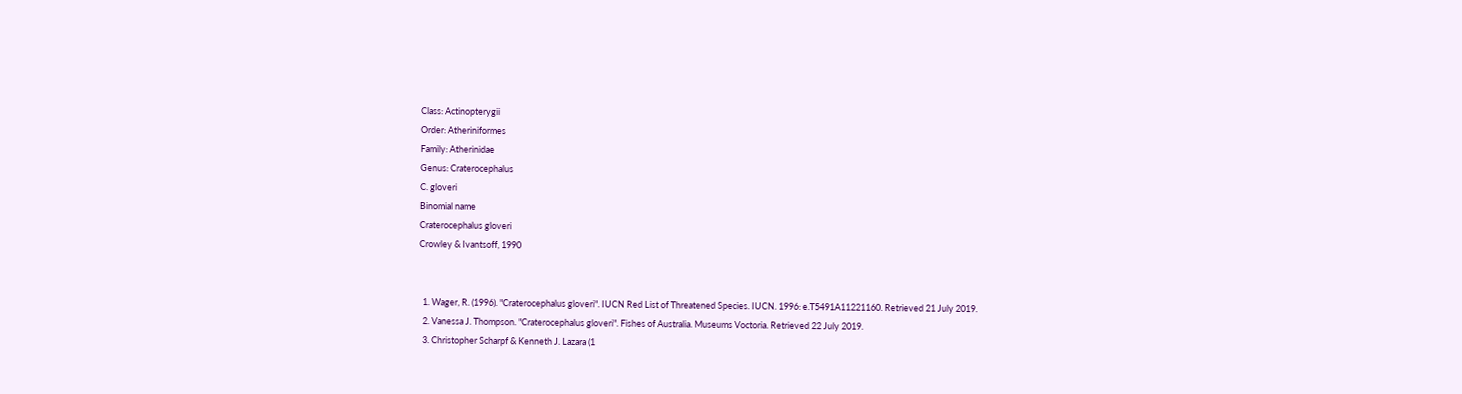Class: Actinopterygii
Order: Atheriniformes
Family: Atherinidae
Genus: Craterocephalus
C. gloveri
Binomial name
Craterocephalus gloveri
Crowley & Ivantsoff, 1990


  1. Wager, R. (1996). "Craterocephalus gloveri". IUCN Red List of Threatened Species. IUCN. 1996: e.T5491A11221160. Retrieved 21 July 2019.
  2. Vanessa J. Thompson. "Craterocephalus gloveri". Fishes of Australia. Museums Voctoria. Retrieved 22 July 2019.
  3. Christopher Scharpf & Kenneth J. Lazara (1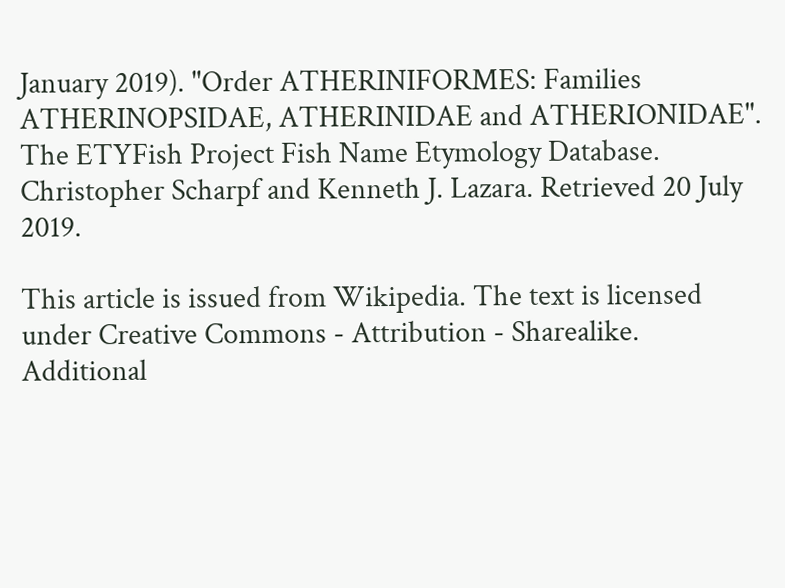January 2019). "Order ATHERINIFORMES: Families ATHERINOPSIDAE, ATHERINIDAE and ATHERIONIDAE". The ETYFish Project Fish Name Etymology Database. Christopher Scharpf and Kenneth J. Lazara. Retrieved 20 July 2019.

This article is issued from Wikipedia. The text is licensed under Creative Commons - Attribution - Sharealike. Additional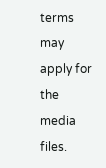terms may apply for the media files.